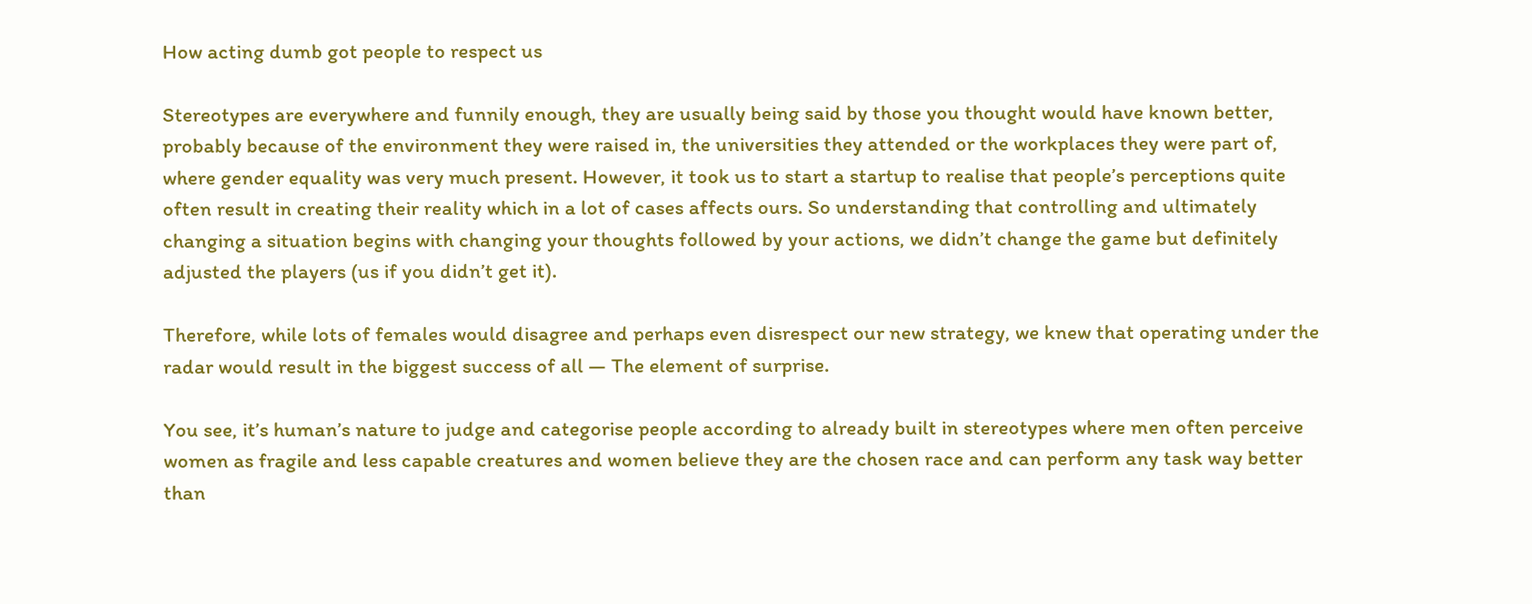How acting dumb got people to respect us

Stereotypes are everywhere and funnily enough, they are usually being said by those you thought would have known better, probably because of the environment they were raised in, the universities they attended or the workplaces they were part of, where gender equality was very much present. However, it took us to start a startup to realise that people’s perceptions quite often result in creating their reality which in a lot of cases affects ours. So understanding that controlling and ultimately changing a situation begins with changing your thoughts followed by your actions, we didn’t change the game but definitely adjusted the players (us if you didn’t get it).

Therefore, while lots of females would disagree and perhaps even disrespect our new strategy, we knew that operating under the radar would result in the biggest success of all — The element of surprise.

You see, it’s human’s nature to judge and categorise people according to already built in stereotypes where men often perceive women as fragile and less capable creatures and women believe they are the chosen race and can perform any task way better than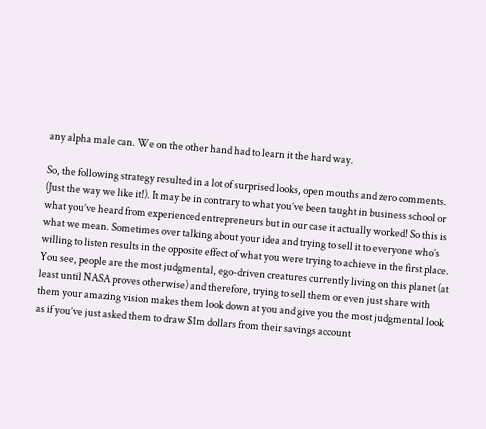any alpha male can. We on the other hand had to learn it the hard way.

So, the following strategy resulted in a lot of surprised looks, open mouths and zero comments. (Just the way we like it!). It may be in contrary to what you’ve been taught in business school or what you’ve heard from experienced entrepreneurs but in our case it actually worked! So this is what we mean. Sometimes over talking about your idea and trying to sell it to everyone who’s willing to listen results in the opposite effect of what you were trying to achieve in the first place. You see, people are the most judgmental, ego-driven creatures currently living on this planet (at least until NASA proves otherwise) and therefore, trying to sell them or even just share with them your amazing vision makes them look down at you and give you the most judgmental look as if you’ve just asked them to draw $1m dollars from their savings account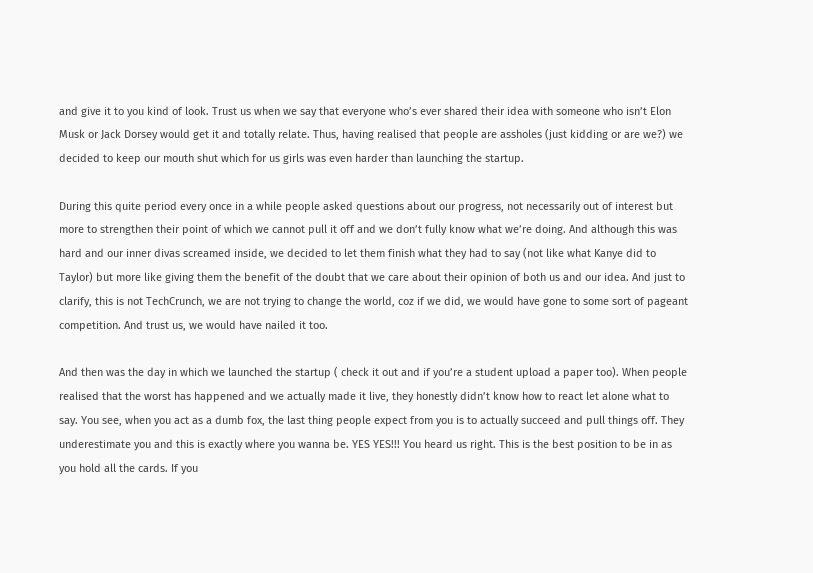and give it to you kind of look. Trust us when we say that everyone who’s ever shared their idea with someone who isn’t Elon Musk or Jack Dorsey would get it and totally relate. Thus, having realised that people are assholes (just kidding or are we?) we decided to keep our mouth shut which for us girls was even harder than launching the startup.

During this quite period every once in a while people asked questions about our progress, not necessarily out of interest but more to strengthen their point of which we cannot pull it off and we don’t fully know what we’re doing. And although this was hard and our inner divas screamed inside, we decided to let them finish what they had to say (not like what Kanye did to Taylor) but more like giving them the benefit of the doubt that we care about their opinion of both us and our idea. And just to clarify, this is not TechCrunch, we are not trying to change the world, coz if we did, we would have gone to some sort of pageant competition. And trust us, we would have nailed it too.

And then was the day in which we launched the startup ( check it out and if you’re a student upload a paper too). When people realised that the worst has happened and we actually made it live, they honestly didn’t know how to react let alone what to say. You see, when you act as a dumb fox, the last thing people expect from you is to actually succeed and pull things off. They underestimate you and this is exactly where you wanna be. YES YES!!! You heard us right. This is the best position to be in as you hold all the cards. If you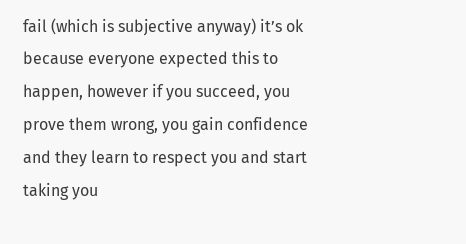fail (which is subjective anyway) it’s ok because everyone expected this to happen, however if you succeed, you prove them wrong, you gain confidence and they learn to respect you and start taking you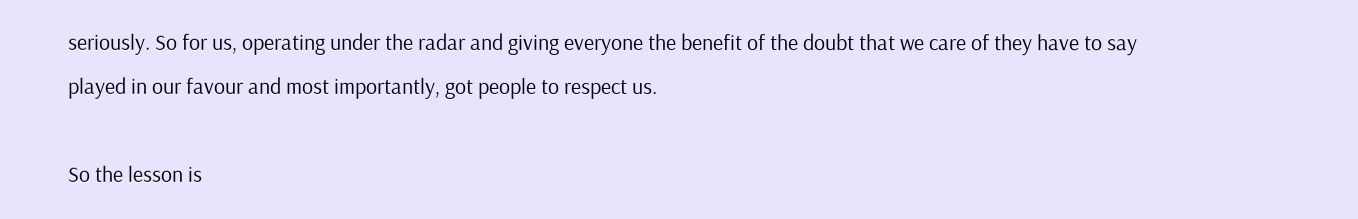seriously. So for us, operating under the radar and giving everyone the benefit of the doubt that we care of they have to say played in our favour and most importantly, got people to respect us.

So the lesson is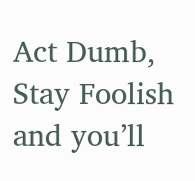Act Dumb, Stay Foolish and you’ll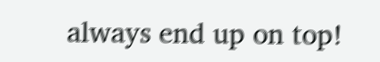always end up on top!